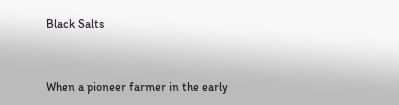Black Salts


When a pioneer farmer in the early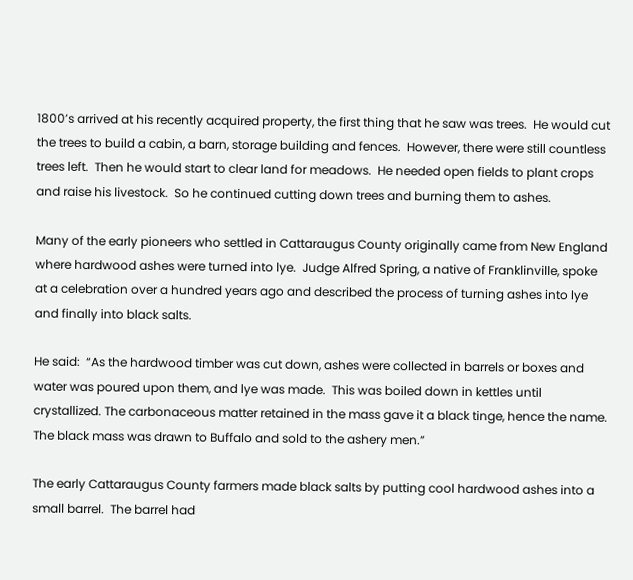1800’s arrived at his recently acquired property, the first thing that he saw was trees.  He would cut the trees to build a cabin, a barn, storage building and fences.  However, there were still countless trees left.  Then he would start to clear land for meadows.  He needed open fields to plant crops and raise his livestock.  So he continued cutting down trees and burning them to ashes.

Many of the early pioneers who settled in Cattaraugus County originally came from New England where hardwood ashes were turned into lye.  Judge Alfred Spring, a native of Franklinville, spoke at a celebration over a hundred years ago and described the process of turning ashes into lye and finally into black salts.

He said:  “As the hardwood timber was cut down, ashes were collected in barrels or boxes and water was poured upon them, and lye was made.  This was boiled down in kettles until crystallized. The carbonaceous matter retained in the mass gave it a black tinge, hence the name.  The black mass was drawn to Buffalo and sold to the ashery men.”

The early Cattaraugus County farmers made black salts by putting cool hardwood ashes into a small barrel.  The barrel had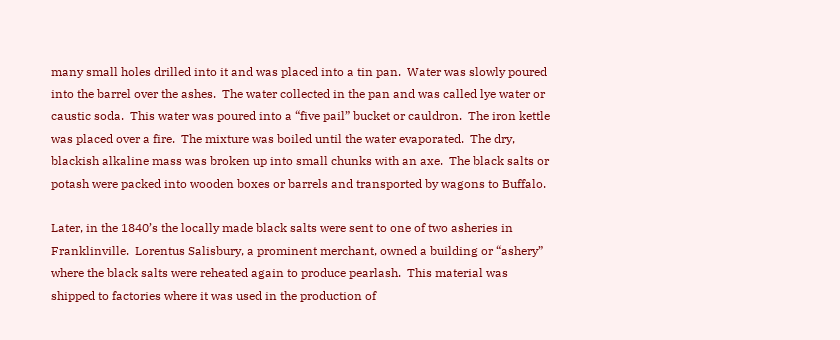many small holes drilled into it and was placed into a tin pan.  Water was slowly poured into the barrel over the ashes.  The water collected in the pan and was called lye water or caustic soda.  This water was poured into a “five pail” bucket or cauldron.  The iron kettle was placed over a fire.  The mixture was boiled until the water evaporated.  The dry, blackish alkaline mass was broken up into small chunks with an axe.  The black salts or potash were packed into wooden boxes or barrels and transported by wagons to Buffalo.

Later, in the 1840’s the locally made black salts were sent to one of two asheries in Franklinville.  Lorentus Salisbury, a prominent merchant, owned a building or “ashery” where the black salts were reheated again to produce pearlash.  This material was shipped to factories where it was used in the production of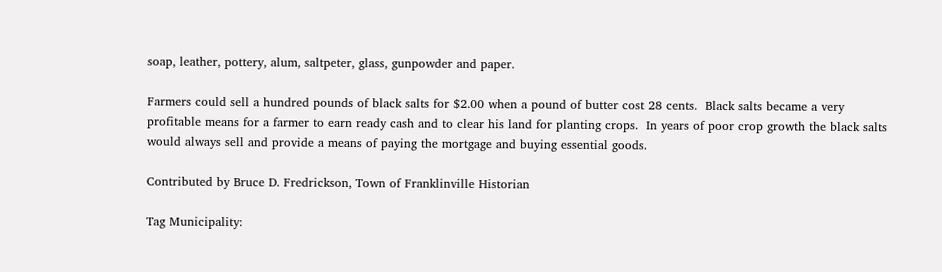soap, leather, pottery, alum, saltpeter, glass, gunpowder and paper.

Farmers could sell a hundred pounds of black salts for $2.00 when a pound of butter cost 28 cents.  Black salts became a very profitable means for a farmer to earn ready cash and to clear his land for planting crops.  In years of poor crop growth the black salts would always sell and provide a means of paying the mortgage and buying essential goods.

Contributed by Bruce D. Fredrickson, Town of Franklinville Historian

Tag Municipality: